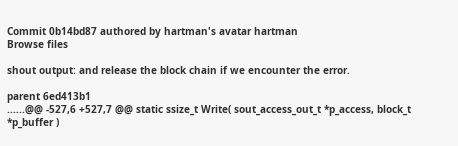Commit 0b14bd87 authored by hartman's avatar hartman
Browse files

shout output: and release the block chain if we encounter the error.

parent 6ed413b1
......@@ -527,6 +527,7 @@ static ssize_t Write( sout_access_out_t *p_access, block_t *p_buffer )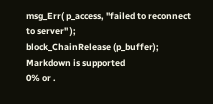msg_Err( p_access, "failed to reconnect to server" );
block_ChainRelease (p_buffer);
Markdown is supported
0% or .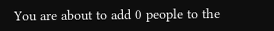You are about to add 0 people to the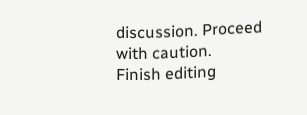discussion. Proceed with caution.
Finish editing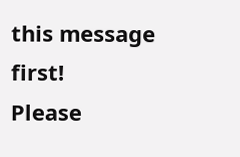this message first!
Please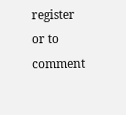register or to comment